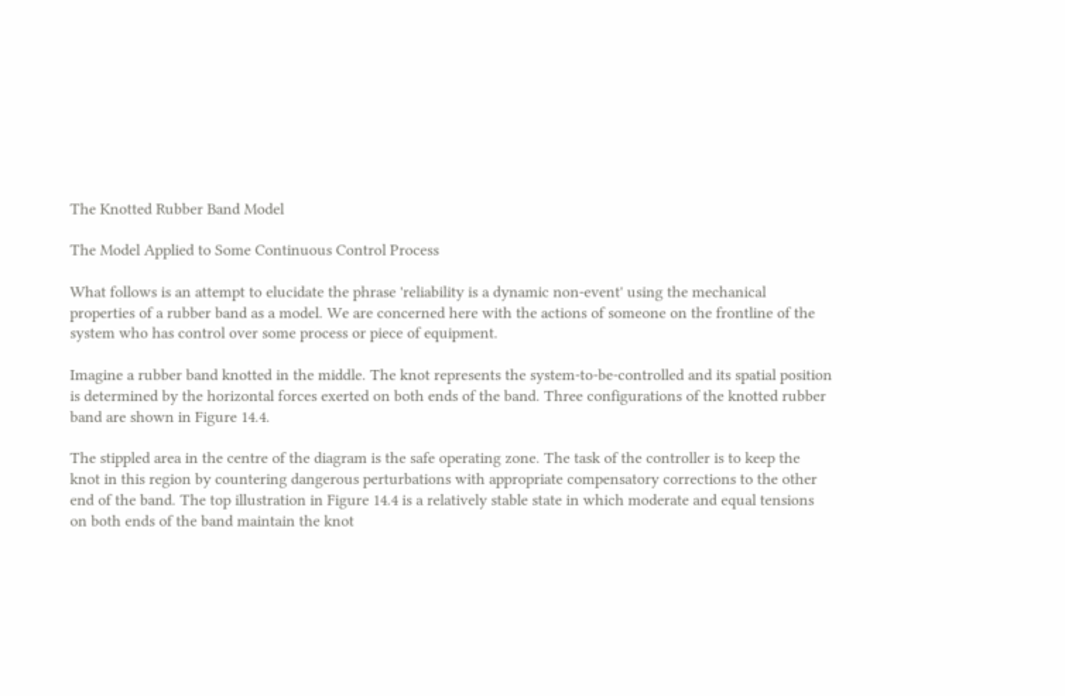The Knotted Rubber Band Model

The Model Applied to Some Continuous Control Process

What follows is an attempt to elucidate the phrase 'reliability is a dynamic non-event' using the mechanical properties of a rubber band as a model. We are concerned here with the actions of someone on the frontline of the system who has control over some process or piece of equipment.

Imagine a rubber band knotted in the middle. The knot represents the system-to-be-controlled and its spatial position is determined by the horizontal forces exerted on both ends of the band. Three configurations of the knotted rubber band are shown in Figure 14.4.

The stippled area in the centre of the diagram is the safe operating zone. The task of the controller is to keep the knot in this region by countering dangerous perturbations with appropriate compensatory corrections to the other end of the band. The top illustration in Figure 14.4 is a relatively stable state in which moderate and equal tensions on both ends of the band maintain the knot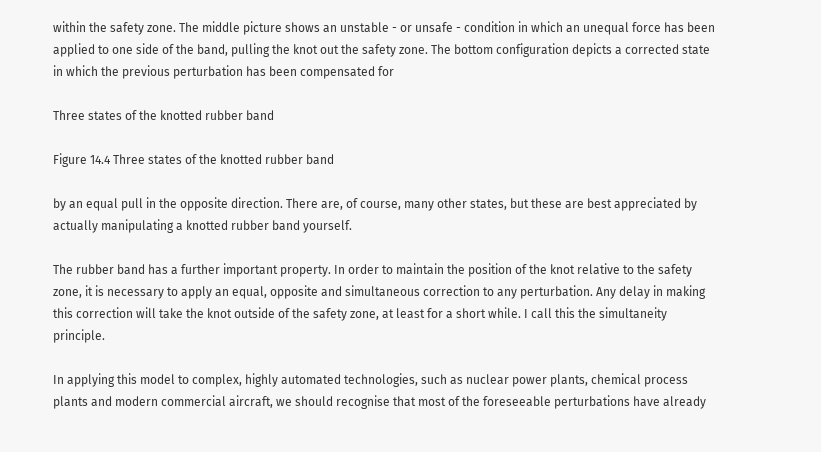within the safety zone. The middle picture shows an unstable - or unsafe - condition in which an unequal force has been applied to one side of the band, pulling the knot out the safety zone. The bottom configuration depicts a corrected state in which the previous perturbation has been compensated for

Three states of the knotted rubber band

Figure 14.4 Three states of the knotted rubber band

by an equal pull in the opposite direction. There are, of course, many other states, but these are best appreciated by actually manipulating a knotted rubber band yourself.

The rubber band has a further important property. In order to maintain the position of the knot relative to the safety zone, it is necessary to apply an equal, opposite and simultaneous correction to any perturbation. Any delay in making this correction will take the knot outside of the safety zone, at least for a short while. I call this the simultaneity principle.

In applying this model to complex, highly automated technologies, such as nuclear power plants, chemical process plants and modern commercial aircraft, we should recognise that most of the foreseeable perturbations have already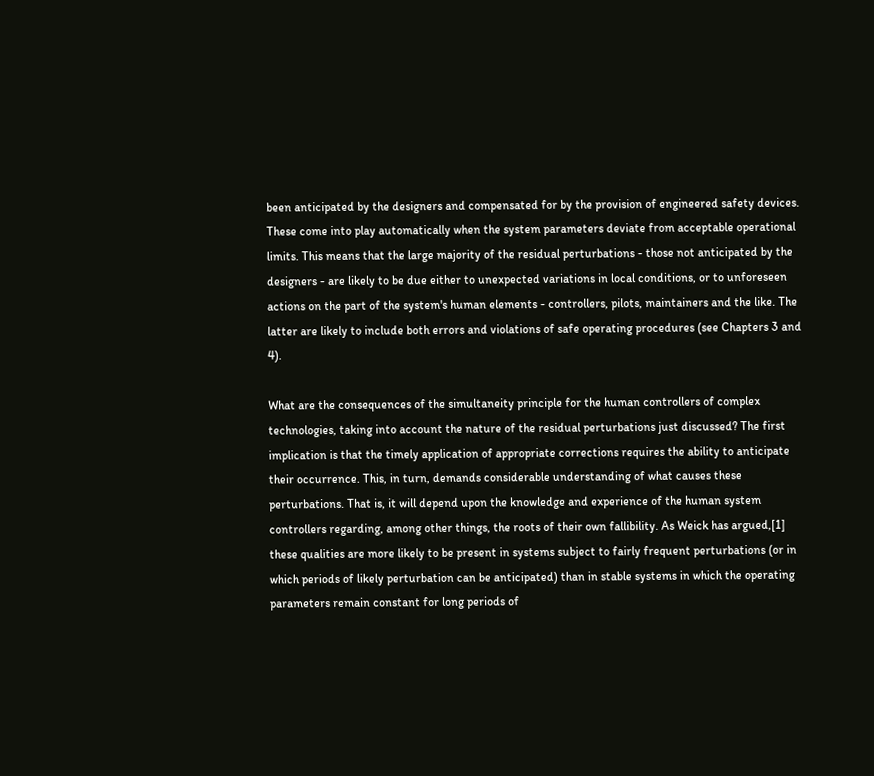been anticipated by the designers and compensated for by the provision of engineered safety devices. These come into play automatically when the system parameters deviate from acceptable operational limits. This means that the large majority of the residual perturbations - those not anticipated by the designers - are likely to be due either to unexpected variations in local conditions, or to unforeseen actions on the part of the system's human elements - controllers, pilots, maintainers and the like. The latter are likely to include both errors and violations of safe operating procedures (see Chapters 3 and 4).

What are the consequences of the simultaneity principle for the human controllers of complex technologies, taking into account the nature of the residual perturbations just discussed? The first implication is that the timely application of appropriate corrections requires the ability to anticipate their occurrence. This, in turn, demands considerable understanding of what causes these perturbations. That is, it will depend upon the knowledge and experience of the human system controllers regarding, among other things, the roots of their own fallibility. As Weick has argued,[1] these qualities are more likely to be present in systems subject to fairly frequent perturbations (or in which periods of likely perturbation can be anticipated) than in stable systems in which the operating parameters remain constant for long periods of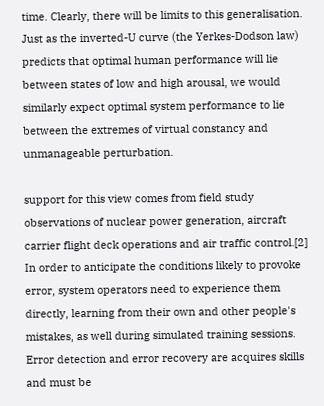time. Clearly, there will be limits to this generalisation. Just as the inverted-U curve (the Yerkes-Dodson law) predicts that optimal human performance will lie between states of low and high arousal, we would similarly expect optimal system performance to lie between the extremes of virtual constancy and unmanageable perturbation.

support for this view comes from field study observations of nuclear power generation, aircraft carrier flight deck operations and air traffic control.[2] In order to anticipate the conditions likely to provoke error, system operators need to experience them directly, learning from their own and other people's mistakes, as well during simulated training sessions. Error detection and error recovery are acquires skills and must be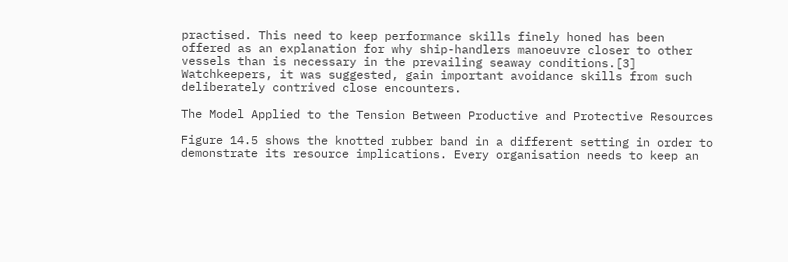practised. This need to keep performance skills finely honed has been offered as an explanation for why ship-handlers manoeuvre closer to other vessels than is necessary in the prevailing seaway conditions.[3] Watchkeepers, it was suggested, gain important avoidance skills from such deliberately contrived close encounters.

The Model Applied to the Tension Between Productive and Protective Resources

Figure 14.5 shows the knotted rubber band in a different setting in order to demonstrate its resource implications. Every organisation needs to keep an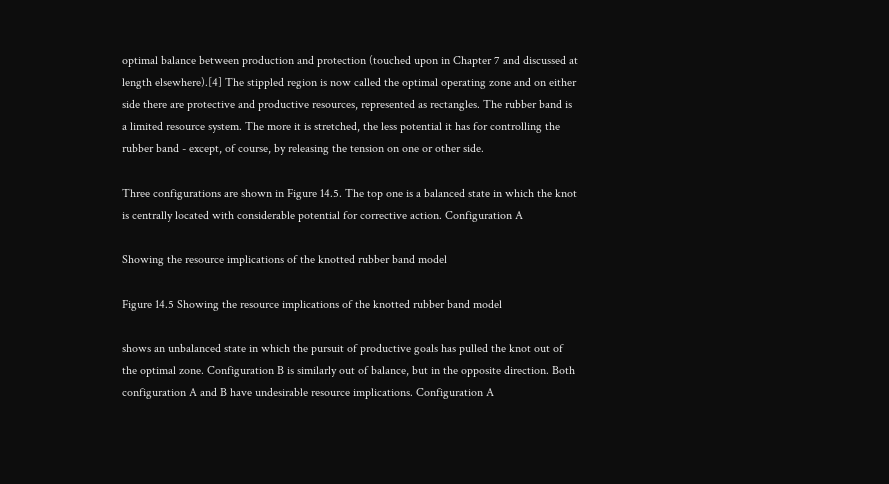optimal balance between production and protection (touched upon in Chapter 7 and discussed at length elsewhere).[4] The stippled region is now called the optimal operating zone and on either side there are protective and productive resources, represented as rectangles. The rubber band is a limited resource system. The more it is stretched, the less potential it has for controlling the rubber band - except, of course, by releasing the tension on one or other side.

Three configurations are shown in Figure 14.5. The top one is a balanced state in which the knot is centrally located with considerable potential for corrective action. Configuration A

Showing the resource implications of the knotted rubber band model

Figure 14.5 Showing the resource implications of the knotted rubber band model

shows an unbalanced state in which the pursuit of productive goals has pulled the knot out of the optimal zone. Configuration B is similarly out of balance, but in the opposite direction. Both configuration A and B have undesirable resource implications. Configuration A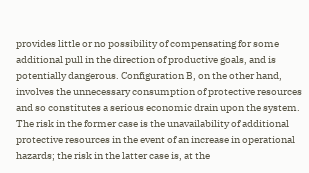provides little or no possibility of compensating for some additional pull in the direction of productive goals, and is potentially dangerous. Configuration B, on the other hand, involves the unnecessary consumption of protective resources and so constitutes a serious economic drain upon the system. The risk in the former case is the unavailability of additional protective resources in the event of an increase in operational hazards; the risk in the latter case is, at the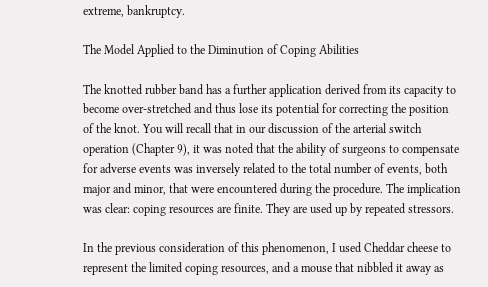extreme, bankruptcy.

The Model Applied to the Diminution of Coping Abilities

The knotted rubber band has a further application derived from its capacity to become over-stretched and thus lose its potential for correcting the position of the knot. You will recall that in our discussion of the arterial switch operation (Chapter 9), it was noted that the ability of surgeons to compensate for adverse events was inversely related to the total number of events, both major and minor, that were encountered during the procedure. The implication was clear: coping resources are finite. They are used up by repeated stressors.

In the previous consideration of this phenomenon, I used Cheddar cheese to represent the limited coping resources, and a mouse that nibbled it away as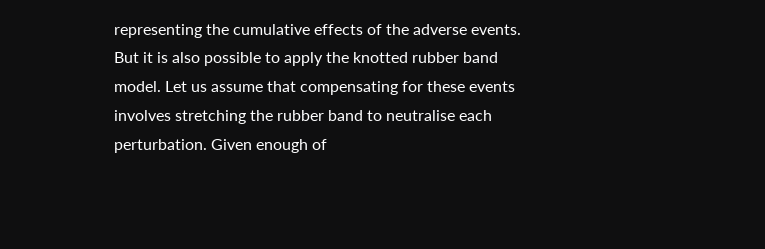representing the cumulative effects of the adverse events. But it is also possible to apply the knotted rubber band model. Let us assume that compensating for these events involves stretching the rubber band to neutralise each perturbation. Given enough of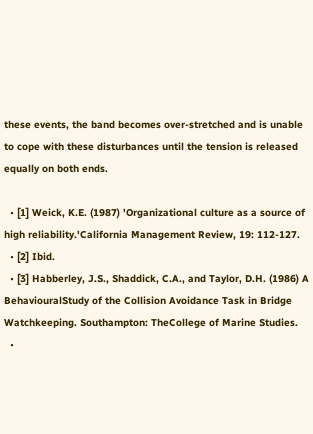these events, the band becomes over-stretched and is unable to cope with these disturbances until the tension is released equally on both ends.

  • [1] Weick, K.E. (1987) 'Organizational culture as a source of high reliability.'California Management Review, 19: 112-127.
  • [2] Ibid.
  • [3] Habberley, J.S., Shaddick, C.A., and Taylor, D.H. (1986) A BehaviouralStudy of the Collision Avoidance Task in Bridge Watchkeeping. Southampton: TheCollege of Marine Studies.
  •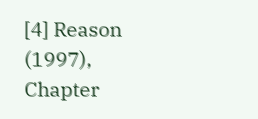[4] Reason (1997), Chapter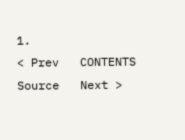1.
< Prev   CONTENTS   Source   Next >